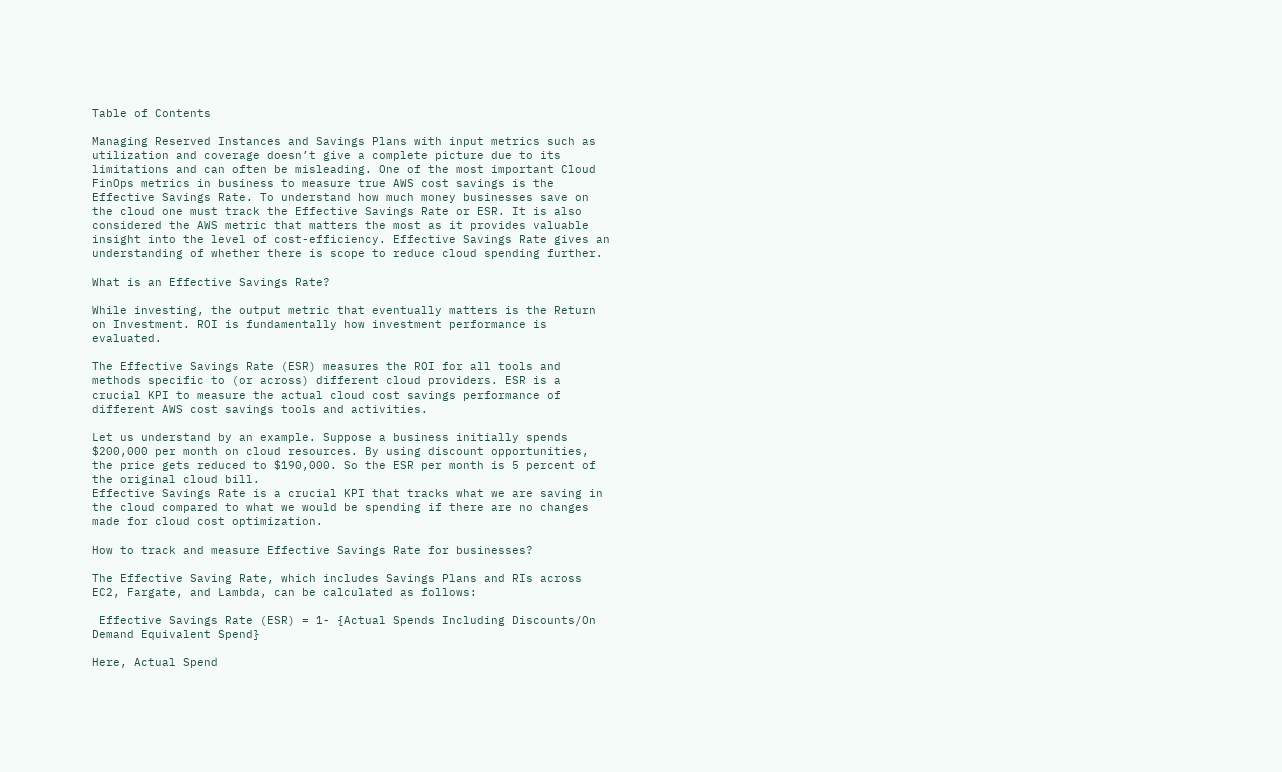Table of Contents

Managing Reserved Instances and Savings Plans with input metrics such as utilization and coverage doesn’t give a complete picture due to its limitations and can often be misleading. One of the most important Cloud FinOps metrics in business to measure true AWS cost savings is the Effective Savings Rate. To understand how much money businesses save on the cloud one must track the Effective Savings Rate or ESR. It is also considered the AWS metric that matters the most as it provides valuable insight into the level of cost-efficiency. Effective Savings Rate gives an understanding of whether there is scope to reduce cloud spending further.

What is an Effective Savings Rate?

While investing, the output metric that eventually matters is the Return on Investment. ROI is fundamentally how investment performance is evaluated.

The Effective Savings Rate (ESR) measures the ROI for all tools and methods specific to (or across) different cloud providers. ESR is a crucial KPI to measure the actual cloud cost savings performance of different AWS cost savings tools and activities.

Let us understand by an example. Suppose a business initially spends $200,000 per month on cloud resources. By using discount opportunities, the price gets reduced to $190,000. So the ESR per month is 5 percent of the original cloud bill.
Effective Savings Rate is a crucial KPI that tracks what we are saving in the cloud compared to what we would be spending if there are no changes made for cloud cost optimization.

How to track and measure Effective Savings Rate for businesses?

The Effective Saving Rate, which includes Savings Plans and RIs across EC2, Fargate, and Lambda, can be calculated as follows:

 Effective Savings Rate (ESR) = 1- {Actual Spends Including Discounts/On Demand Equivalent Spend}

Here, Actual Spend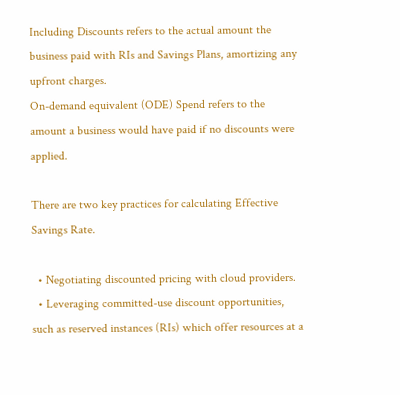Including Discounts refers to the actual amount the business paid with RIs and Savings Plans, amortizing any upfront charges.
On-demand equivalent (ODE) Spend refers to the amount a business would have paid if no discounts were applied.

There are two key practices for calculating Effective Savings Rate.

  • Negotiating discounted pricing with cloud providers.
  • Leveraging committed-use discount opportunities, such as reserved instances (RIs) which offer resources at a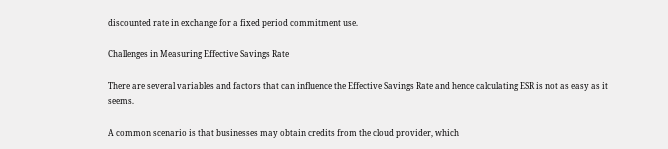discounted rate in exchange for a fixed period commitment use.

Challenges in Measuring Effective Savings Rate

There are several variables and factors that can influence the Effective Savings Rate and hence calculating ESR is not as easy as it seems.

A common scenario is that businesses may obtain credits from the cloud provider, which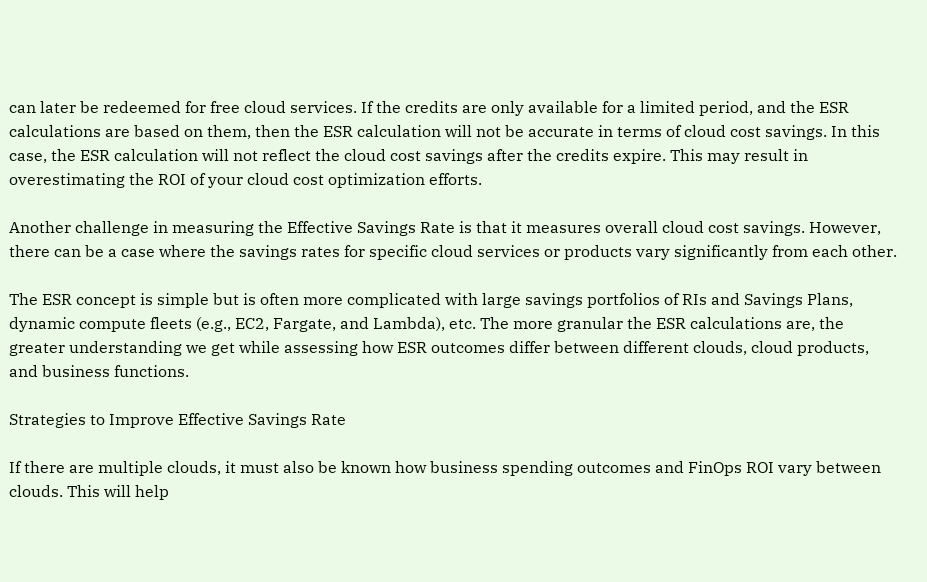can later be redeemed for free cloud services. If the credits are only available for a limited period, and the ESR calculations are based on them, then the ESR calculation will not be accurate in terms of cloud cost savings. In this case, the ESR calculation will not reflect the cloud cost savings after the credits expire. This may result in overestimating the ROI of your cloud cost optimization efforts.

Another challenge in measuring the Effective Savings Rate is that it measures overall cloud cost savings. However, there can be a case where the savings rates for specific cloud services or products vary significantly from each other.

The ESR concept is simple but is often more complicated with large savings portfolios of RIs and Savings Plans, dynamic compute fleets (e.g., EC2, Fargate, and Lambda), etc. The more granular the ESR calculations are, the greater understanding we get while assessing how ESR outcomes differ between different clouds, cloud products, and business functions.

Strategies to Improve Effective Savings Rate

If there are multiple clouds, it must also be known how business spending outcomes and FinOps ROI vary between clouds. This will help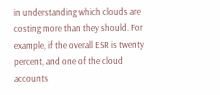in understanding which clouds are costing more than they should. For example, if the overall ESR is twenty percent, and one of the cloud accounts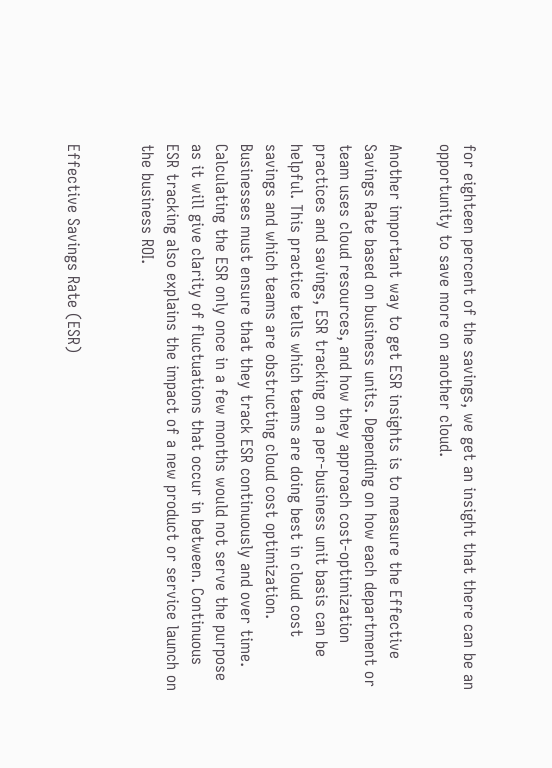for eighteen percent of the savings, we get an insight that there can be an opportunity to save more on another cloud.

Another important way to get ESR insights is to measure the Effective Savings Rate based on business units. Depending on how each department or team uses cloud resources, and how they approach cost-optimization practices and savings, ESR tracking on a per-business unit basis can be helpful. This practice tells which teams are doing best in cloud cost savings and which teams are obstructing cloud cost optimization.
Businesses must ensure that they track ESR continuously and over time. Calculating the ESR only once in a few months would not serve the purpose as it will give clarity of fluctuations that occur in between. Continuous ESR tracking also explains the impact of a new product or service launch on the business ROI.


Effective Savings Rate (ESR)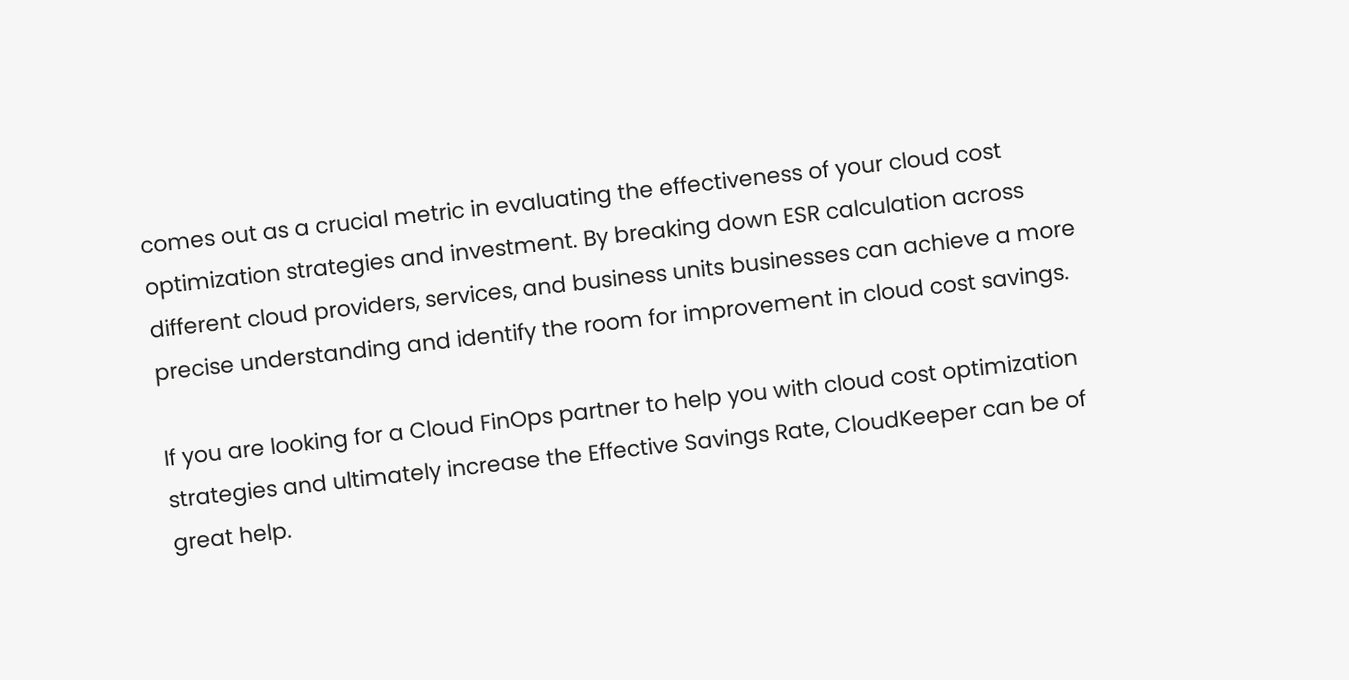comes out as a crucial metric in evaluating the effectiveness of your cloud cost optimization strategies and investment. By breaking down ESR calculation across different cloud providers, services, and business units businesses can achieve a more precise understanding and identify the room for improvement in cloud cost savings.

If you are looking for a Cloud FinOps partner to help you with cloud cost optimization strategies and ultimately increase the Effective Savings Rate, CloudKeeper can be of great help.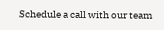Schedule a call with our team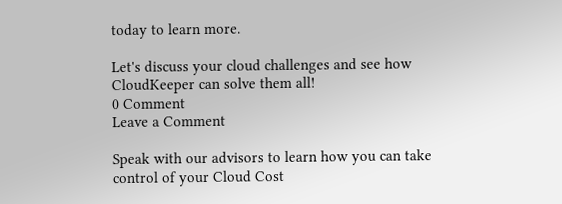today to learn more.

Let's discuss your cloud challenges and see how CloudKeeper can solve them all!
0 Comment
Leave a Comment

Speak with our advisors to learn how you can take control of your Cloud Cost